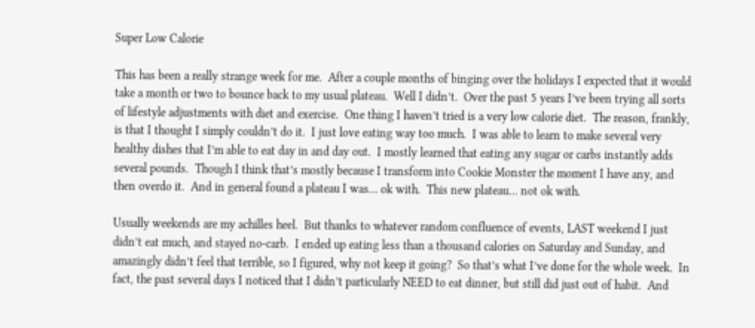Super Low Calorie

This has been a really strange week for me.  After a couple months of binging over the holidays I expected that it would take a month or two to bounce back to my usual plateau.  Well I didn’t.  Over the past 5 years I’ve been trying all sorts of lifestyle adjustments with diet and exercise.  One thing I haven’t tried is a very low calorie diet.  The reason, frankly, is that I thought I simply couldn’t do it.  I just love eating way too much.  I was able to learn to make several very healthy dishes that I’m able to eat day in and day out.  I mostly learned that eating any sugar or carbs instantly adds several pounds.  Though I think that’s mostly because I transform into Cookie Monster the moment I have any, and then overdo it.  And in general found a plateau I was… ok with.  This new plateau… not ok with.

Usually weekends are my achilles heel.  But thanks to whatever random confluence of events, LAST weekend I just didn’t eat much, and stayed no-carb.  I ended up eating less than a thousand calories on Saturday and Sunday, and amazingly didn’t feel that terrible, so I figured, why not keep it going?  So that’s what I’ve done for the whole week.  In fact, the past several days I noticed that I didn’t particularly NEED to eat dinner, but still did just out of habit.  And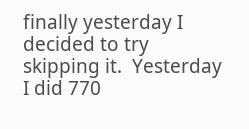finally yesterday I decided to try skipping it.  Yesterday I did 770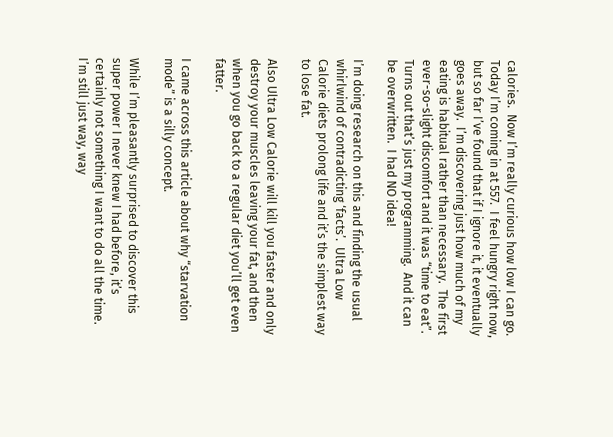calories.  Now I’m really curious how low I can go.  Today I’m coming in at 557.  I feel hungry right now, but so far I’ve found that if I ignore it, it eventually goes away.  I’m discovering just how much of my eating is habitual rather than necessary.  The first ever-so-slight discomfort and it was “time to eat”.  Turns out that’s just my programming.  And it can be overwritten.  I had NO idea!

I’m doing research on this and finding the usual whirlwind of contradicting ‘facts’.  Ultra Low Calorie diets prolong life and it’s the simplest way to lose fat.

Also Ultra Low Calorie will kill you faster and only destroy your muscles leaving your fat, and then when you go back to a regular diet you’ll get even fatter.

I came across this article about why “starvation mode” is a silly concept.

While I’m pleasantly surprised to discover this super power I never knew I had before, it’s certainly not something I want to do all the time.  I’m still just way, way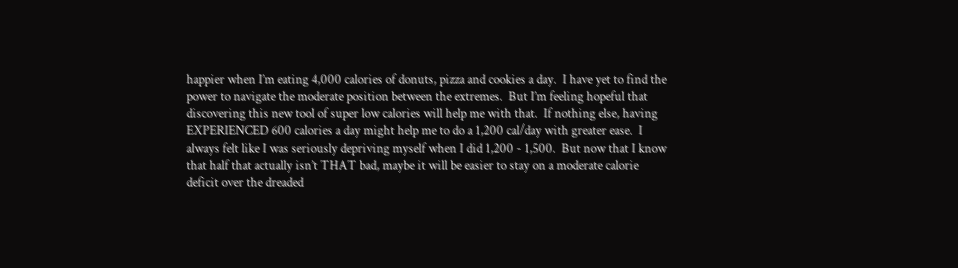happier when I’m eating 4,000 calories of donuts, pizza and cookies a day.  I have yet to find the power to navigate the moderate position between the extremes.  But I’m feeling hopeful that discovering this new tool of super low calories will help me with that.  If nothing else, having EXPERIENCED 600 calories a day might help me to do a 1,200 cal/day with greater ease.  I always felt like I was seriously depriving myself when I did 1,200 - 1,500.  But now that I know that half that actually isn’t THAT bad, maybe it will be easier to stay on a moderate calorie deficit over the dreaded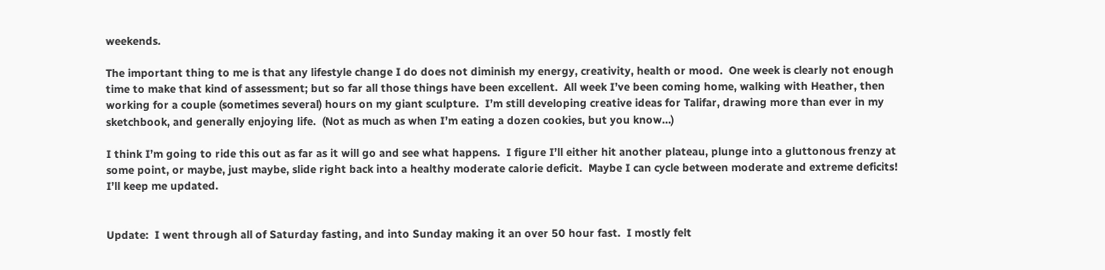weekends.

The important thing to me is that any lifestyle change I do does not diminish my energy, creativity, health or mood.  One week is clearly not enough time to make that kind of assessment; but so far all those things have been excellent.  All week I’ve been coming home, walking with Heather, then working for a couple (sometimes several) hours on my giant sculpture.  I’m still developing creative ideas for Talifar, drawing more than ever in my sketchbook, and generally enjoying life.  (Not as much as when I’m eating a dozen cookies, but you know…)

I think I’m going to ride this out as far as it will go and see what happens.  I figure I’ll either hit another plateau, plunge into a gluttonous frenzy at some point, or maybe, just maybe, slide right back into a healthy moderate calorie deficit.  Maybe I can cycle between moderate and extreme deficits!   I’ll keep me updated.


Update:  I went through all of Saturday fasting, and into Sunday making it an over 50 hour fast.  I mostly felt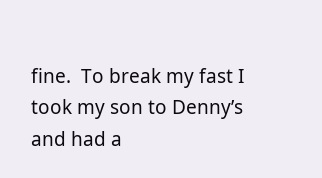fine.  To break my fast I took my son to Denny’s and had a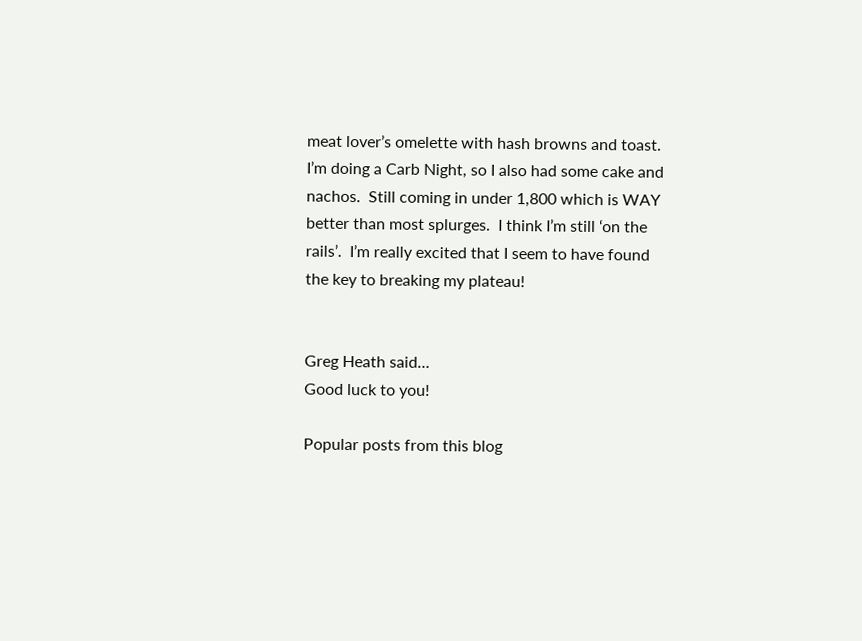meat lover’s omelette with hash browns and toast.  I’m doing a Carb Night, so I also had some cake and nachos.  Still coming in under 1,800 which is WAY better than most splurges.  I think I’m still ‘on the rails’.  I’m really excited that I seem to have found the key to breaking my plateau!


Greg Heath said…
Good luck to you!

Popular posts from this blog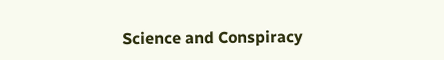Science and Conspiracy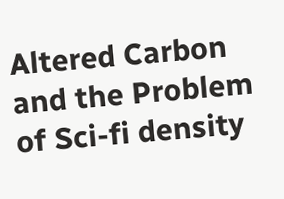Altered Carbon and the Problem of Sci-fi density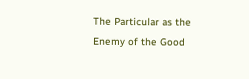The Particular as the Enemy of the Good